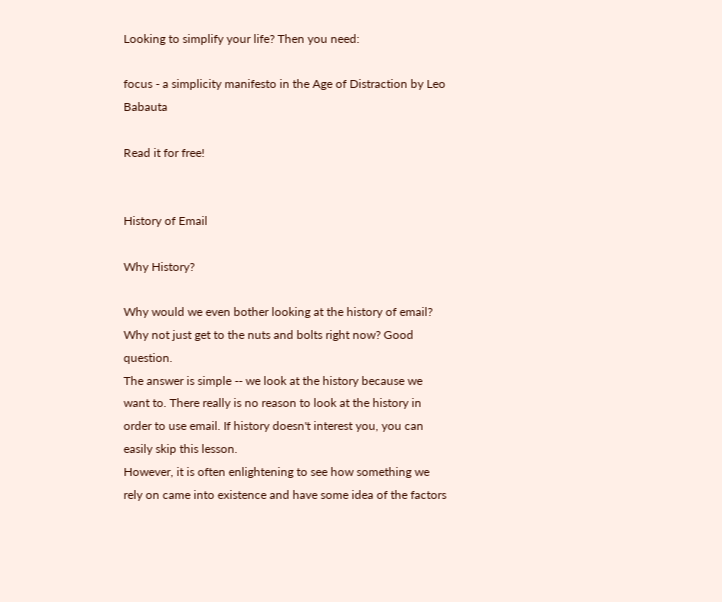Looking to simplify your life? Then you need:

focus - a simplicity manifesto in the Age of Distraction by Leo Babauta

Read it for free!


History of Email

Why History?

Why would we even bother looking at the history of email? Why not just get to the nuts and bolts right now? Good question.
The answer is simple -- we look at the history because we want to. There really is no reason to look at the history in order to use email. If history doesn't interest you, you can easily skip this lesson.
However, it is often enlightening to see how something we rely on came into existence and have some idea of the factors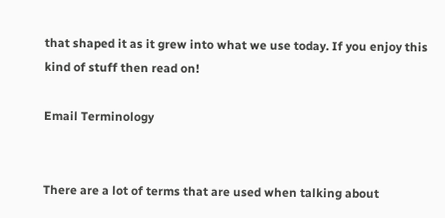that shaped it as it grew into what we use today. If you enjoy this kind of stuff then read on!

Email Terminology


There are a lot of terms that are used when talking about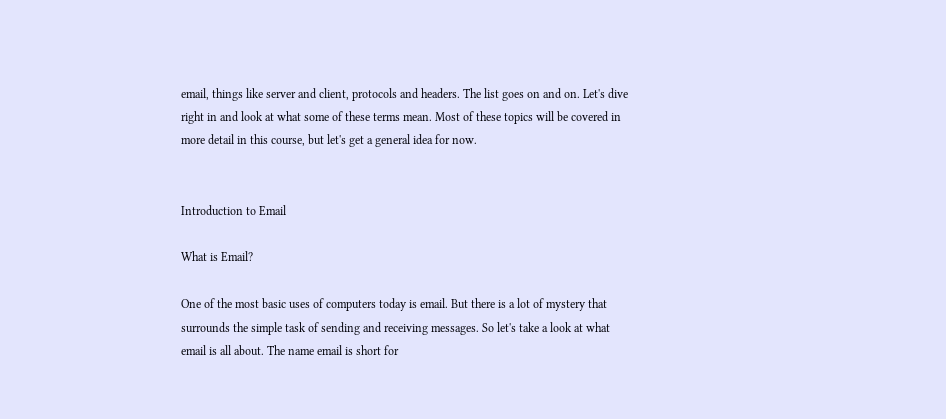email, things like server and client, protocols and headers. The list goes on and on. Let's dive right in and look at what some of these terms mean. Most of these topics will be covered in more detail in this course, but let's get a general idea for now.


Introduction to Email

What is Email?

One of the most basic uses of computers today is email. But there is a lot of mystery that surrounds the simple task of sending and receiving messages. So let's take a look at what email is all about. The name email is short for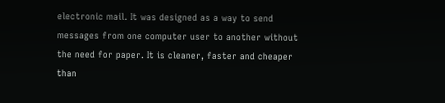electronic mail. It was designed as a way to send messages from one computer user to another without the need for paper. It is cleaner, faster and cheaper than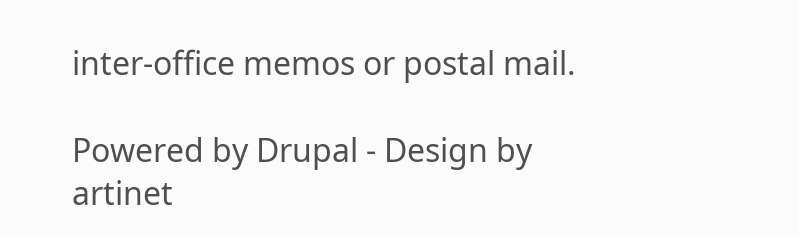inter-office memos or postal mail.

Powered by Drupal - Design by artinet